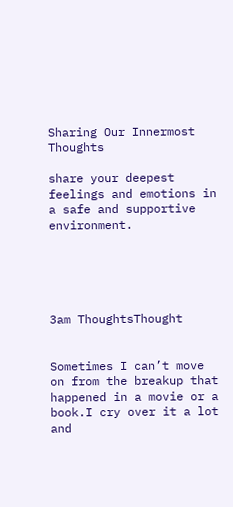Sharing Our Innermost Thoughts

share your deepest feelings and emotions in a safe and supportive environment.





3am ThoughtsThought


Sometimes I can’t move on from the breakup that happened in a movie or a book.I cry over it a lot and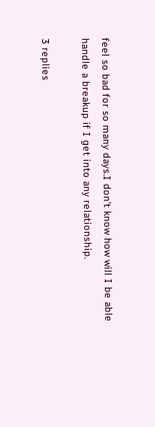feel so bad for so many days.I don’t know how will I be able handle a breakup if I get into any relationship.

3 replies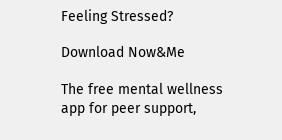Feeling Stressed?

Download Now&Me

The free mental wellness app for peer support,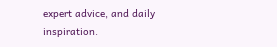expert advice, and daily inspiration.